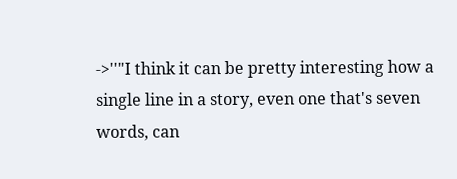->''"I think it can be pretty interesting how a single line in a story, even one that's seven words, can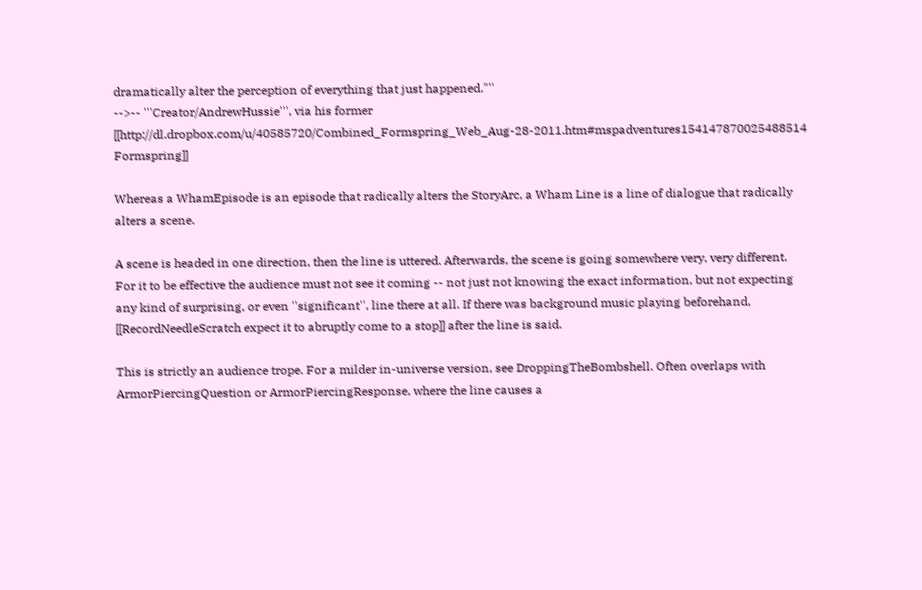dramatically alter the perception of everything that just happened."''
-->-- '''Creator/AndrewHussie''', via his former [[http://dl.dropbox.com/u/40585720/Combined_Formspring_Web_Aug-28-2011.htm#mspadventures154147870025488514 Formspring]]

Whereas a WhamEpisode is an episode that radically alters the StoryArc, a Wham Line is a line of dialogue that radically alters a scene.

A scene is headed in one direction, then the line is uttered. Afterwards, the scene is going somewhere very, very different. For it to be effective the audience must not see it coming -- not just not knowing the exact information, but not expecting any kind of surprising, or even ''significant'', line there at all. If there was background music playing beforehand, [[RecordNeedleScratch expect it to abruptly come to a stop]] after the line is said.

This is strictly an audience trope. For a milder in-universe version, see DroppingTheBombshell. Often overlaps with ArmorPiercingQuestion or ArmorPiercingResponse, where the line causes a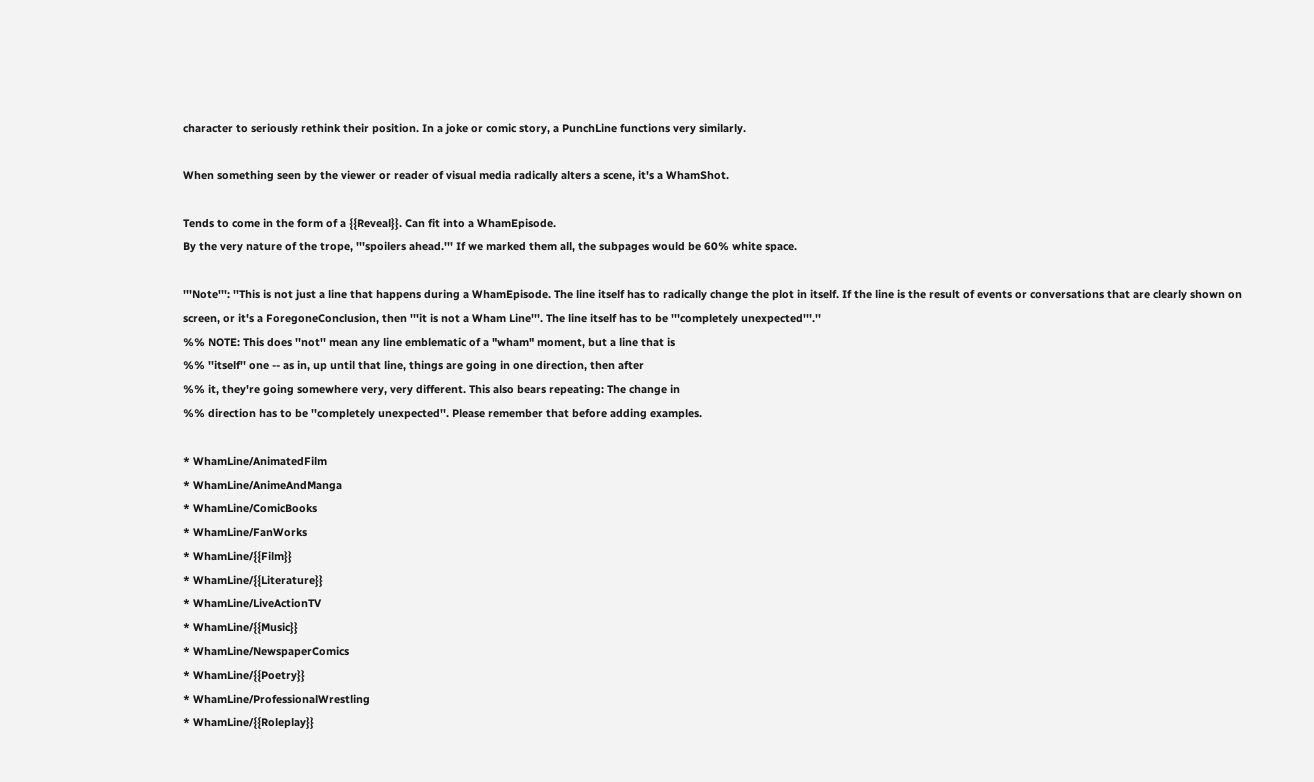character to seriously rethink their position. In a joke or comic story, a PunchLine functions very similarly.

When something seen by the viewer or reader of visual media radically alters a scene, it's a WhamShot.

Tends to come in the form of a {{Reveal}}. Can fit into a WhamEpisode.
By the very nature of the trope, '''spoilers ahead.''' If we marked them all, the subpages would be 60% white space.

'''Note''': ''This is not just a line that happens during a WhamEpisode. The line itself has to radically change the plot in itself. If the line is the result of events or conversations that are clearly shown on screen, or it's a ForegoneConclusion, then '''it is not a Wham Line'''. The line itself has to be '''completely unexpected'''.''
%% NOTE: This does ''not'' mean any line emblematic of a "wham" moment, but a line that is
%% ''itself'' one -- as in, up until that line, things are going in one direction, then after
%% it, they're going somewhere very, very different. This also bears repeating: The change in
%% direction has to be ''completely unexpected''. Please remember that before adding examples.

* WhamLine/AnimatedFilm
* WhamLine/AnimeAndManga
* WhamLine/ComicBooks
* WhamLine/FanWorks
* WhamLine/{{Film}}
* WhamLine/{{Literature}}
* WhamLine/LiveActionTV
* WhamLine/{{Music}}
* WhamLine/NewspaperComics
* WhamLine/{{Poetry}}
* WhamLine/ProfessionalWrestling
* WhamLine/{{Roleplay}}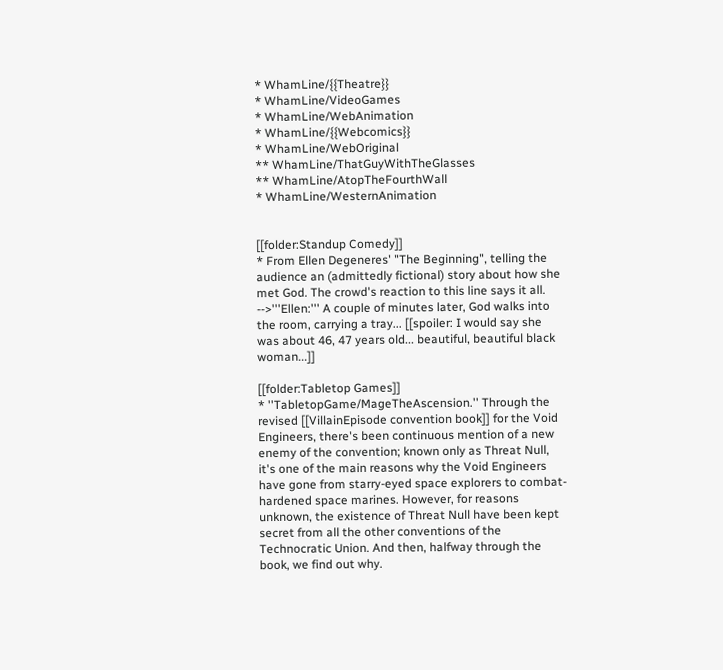* WhamLine/{{Theatre}}
* WhamLine/VideoGames
* WhamLine/WebAnimation
* WhamLine/{{Webcomics}}
* WhamLine/WebOriginal
** WhamLine/ThatGuyWithTheGlasses
** WhamLine/AtopTheFourthWall
* WhamLine/WesternAnimation


[[folder:Standup Comedy]]
* From Ellen Degeneres' "The Beginning", telling the audience an (admittedly fictional) story about how she met God. The crowd's reaction to this line says it all.
-->'''Ellen:''' A couple of minutes later, God walks into the room, carrying a tray... [[spoiler: I would say she was about 46, 47 years old... beautiful, beautiful black woman...]]

[[folder:Tabletop Games]]
* ''TabletopGame/MageTheAscension.'' Through the revised [[VillainEpisode convention book]] for the Void Engineers, there's been continuous mention of a new enemy of the convention; known only as Threat Null, it's one of the main reasons why the Void Engineers have gone from starry-eyed space explorers to combat-hardened space marines. However, for reasons unknown, the existence of Threat Null have been kept secret from all the other conventions of the Technocratic Union. And then, halfway through the book, we find out why.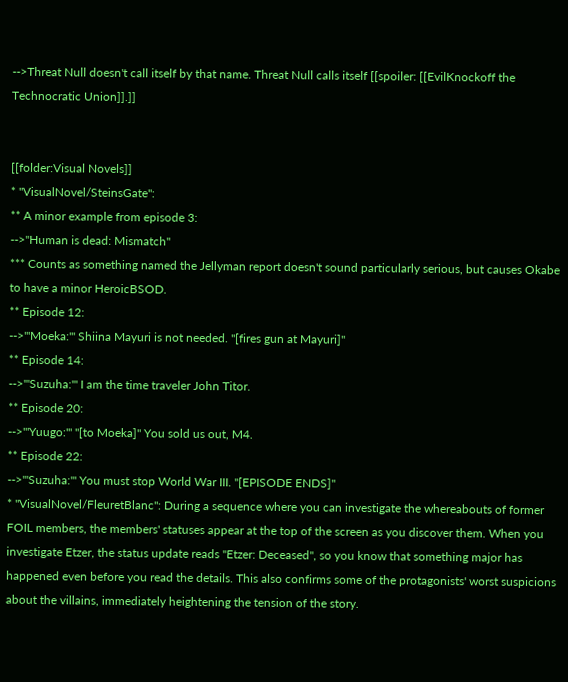-->Threat Null doesn't call itself by that name. Threat Null calls itself [[spoiler: [[EvilKnockoff the Technocratic Union]].]]


[[folder:Visual Novels]]
* ''VisualNovel/SteinsGate'':
** A minor example from episode 3:
-->"Human is dead: Mismatch"
*** Counts as something named the Jellyman report doesn't sound particularly serious, but causes Okabe to have a minor HeroicBSOD.
** Episode 12:
-->'''Moeka:''' Shiina Mayuri is not needed. ''[fires gun at Mayuri]''
** Episode 14:
-->'''Suzuha:''' I am the time traveler John Titor.
** Episode 20:
-->'''Yuugo:''' ''[to Moeka]'' You sold us out, M4.
** Episode 22:
-->'''Suzuha:''' You must stop World War III. ''[EPISODE ENDS]''
* ''VisualNovel/FleuretBlanc'': During a sequence where you can investigate the whereabouts of former FOIL members, the members' statuses appear at the top of the screen as you discover them. When you investigate Etzer, the status update reads "Etzer: Deceased", so you know that something major has happened even before you read the details. This also confirms some of the protagonists' worst suspicions about the villains, immediately heightening the tension of the story.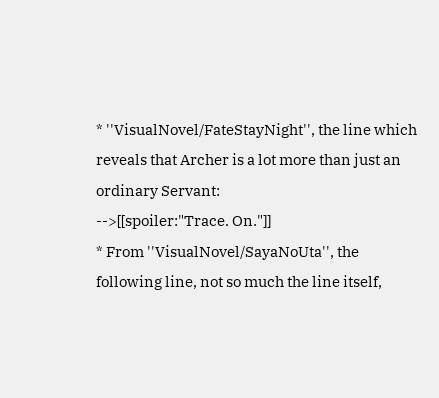* ''VisualNovel/FateStayNight'', the line which reveals that Archer is a lot more than just an ordinary Servant:
-->[[spoiler:"Trace. On."]]
* From ''VisualNovel/SayaNoUta'', the following line, not so much the line itself,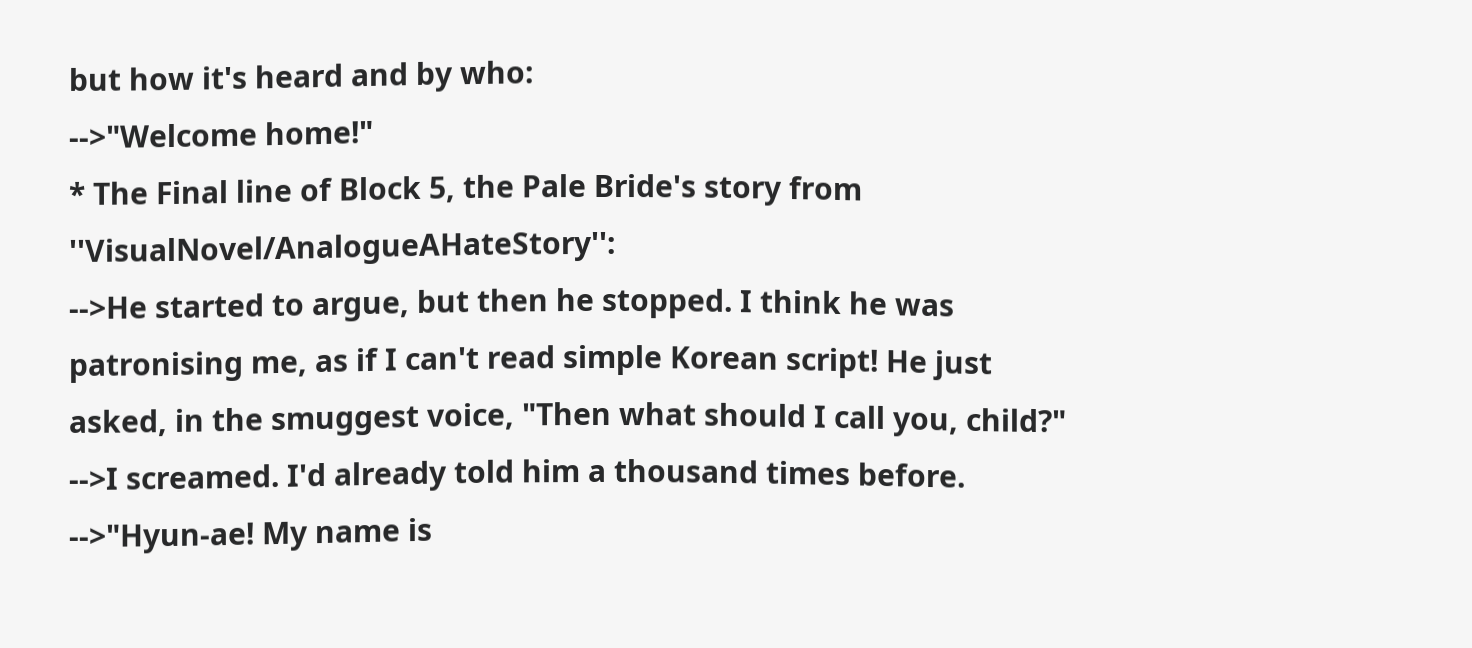but how it's heard and by who:
-->"Welcome home!"
* The Final line of Block 5, the Pale Bride's story from ''VisualNovel/AnalogueAHateStory'':
-->He started to argue, but then he stopped. I think he was patronising me, as if I can't read simple Korean script! He just asked, in the smuggest voice, "Then what should I call you, child?"
-->I screamed. I'd already told him a thousand times before.
-->"Hyun-ae! My name is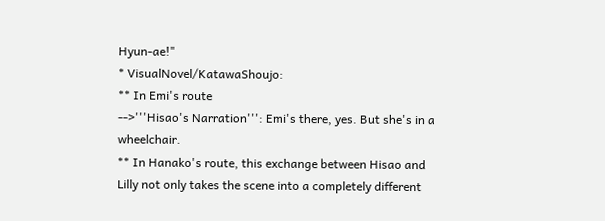Hyun-ae!"
* VisualNovel/KatawaShoujo:
** In Emi's route
-->'''Hisao's Narration''': Emi's there, yes. But she's in a wheelchair.
** In Hanako's route, this exchange between Hisao and Lilly not only takes the scene into a completely different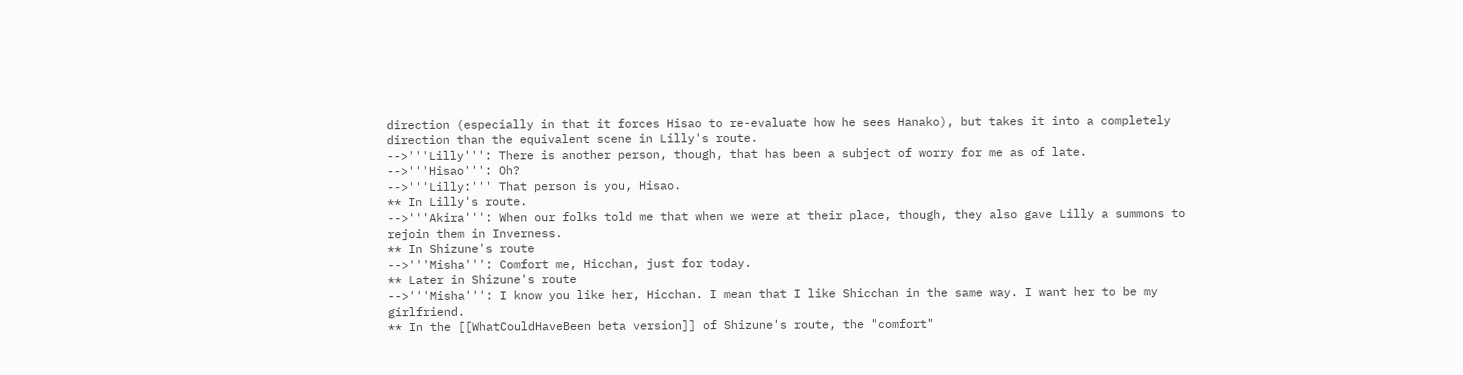direction (especially in that it forces Hisao to re-evaluate how he sees Hanako), but takes it into a completely direction than the equivalent scene in Lilly's route.
-->'''Lilly''': There is another person, though, that has been a subject of worry for me as of late.
-->'''Hisao''': Oh?
-->'''Lilly:''' That person is you, Hisao.
** In Lilly's route.
-->'''Akira''': When our folks told me that when we were at their place, though, they also gave Lilly a summons to rejoin them in Inverness.
** In Shizune's route
-->'''Misha''': Comfort me, Hicchan, just for today.
** Later in Shizune's route
-->'''Misha''': I know you like her, Hicchan. I mean that I like Shicchan in the same way. I want her to be my girlfriend.
** In the [[WhatCouldHaveBeen beta version]] of Shizune's route, the "comfort"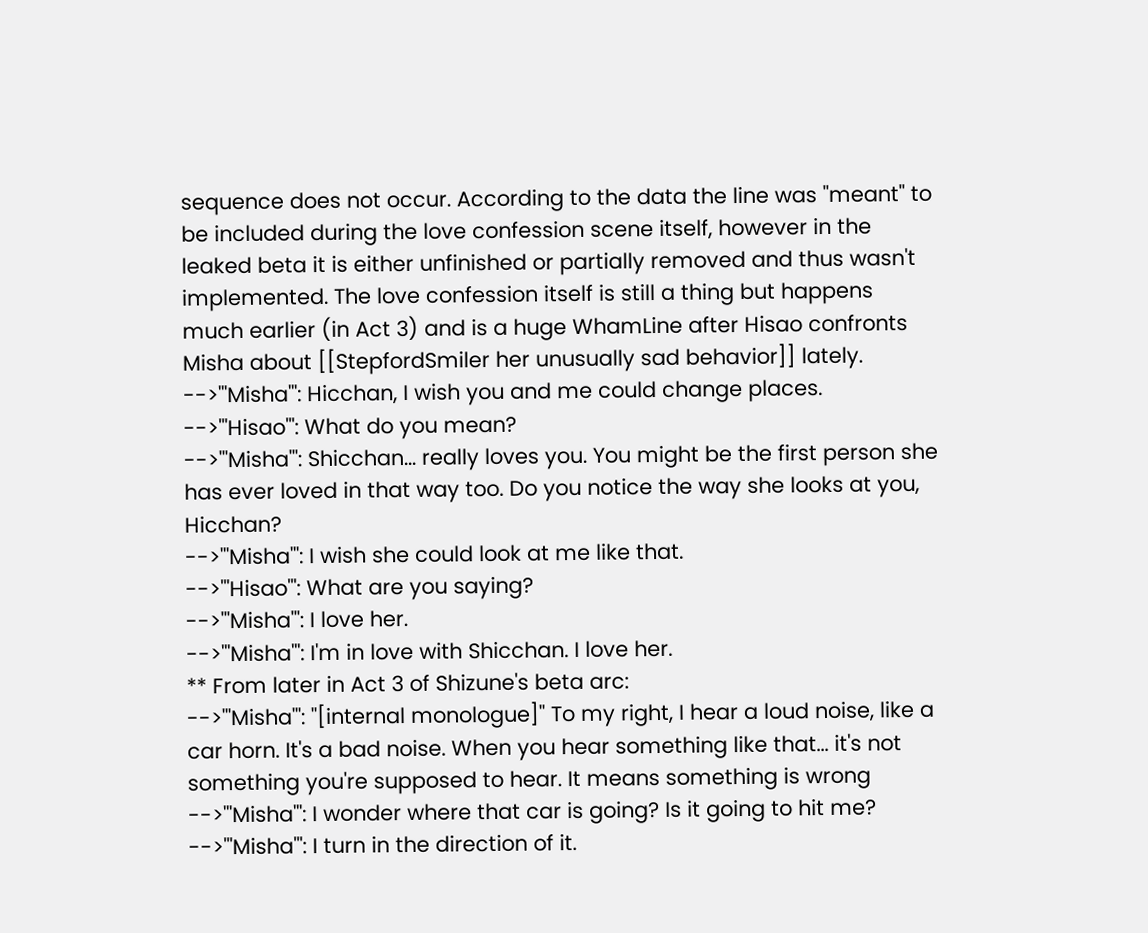sequence does not occur. According to the data the line was ''meant'' to be included during the love confession scene itself, however in the leaked beta it is either unfinished or partially removed and thus wasn't implemented. The love confession itself is still a thing but happens much earlier (in Act 3) and is a huge WhamLine after Hisao confronts Misha about [[StepfordSmiler her unusually sad behavior]] lately.
-->'''Misha''': Hicchan, I wish you and me could change places.
-->'''Hisao''': What do you mean?
-->'''Misha''': Shicchan... really loves you. You might be the first person she has ever loved in that way too. Do you notice the way she looks at you, Hicchan?
-->'''Misha''': I wish she could look at me like that.
-->'''Hisao''': What are you saying?
-->'''Misha''': I love her.
-->'''Misha''': I'm in love with Shicchan. I love her.
** From later in Act 3 of Shizune's beta arc:
-->'''Misha''': ''[internal monologue]'' To my right, I hear a loud noise, like a car horn. It's a bad noise. When you hear something like that... it's not something you're supposed to hear. It means something is wrong
-->'''Misha''': I wonder where that car is going? Is it going to hit me?
-->'''Misha''': I turn in the direction of it.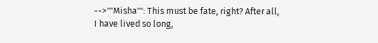-->'''Misha''': This must be fate, right? After all, I have lived so long,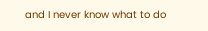and I never know what to do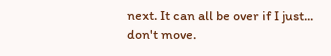next. It can all be over if I just... don't move.